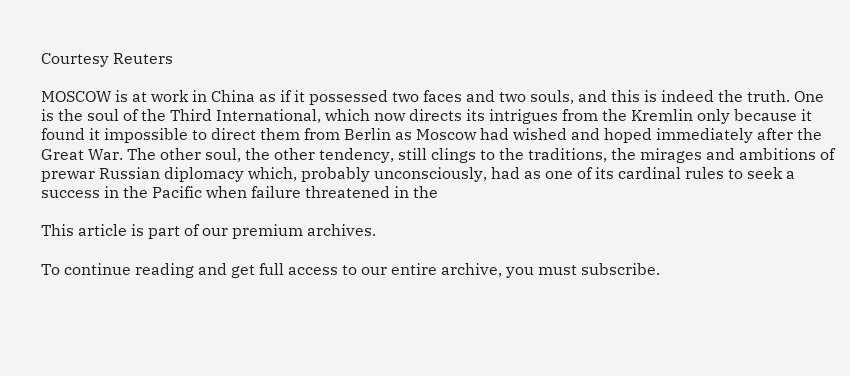Courtesy Reuters

MOSCOW is at work in China as if it possessed two faces and two souls, and this is indeed the truth. One is the soul of the Third International, which now directs its intrigues from the Kremlin only because it found it impossible to direct them from Berlin as Moscow had wished and hoped immediately after the Great War. The other soul, the other tendency, still clings to the traditions, the mirages and ambitions of prewar Russian diplomacy which, probably unconsciously, had as one of its cardinal rules to seek a success in the Pacific when failure threatened in the

This article is part of our premium archives.

To continue reading and get full access to our entire archive, you must subscribe.